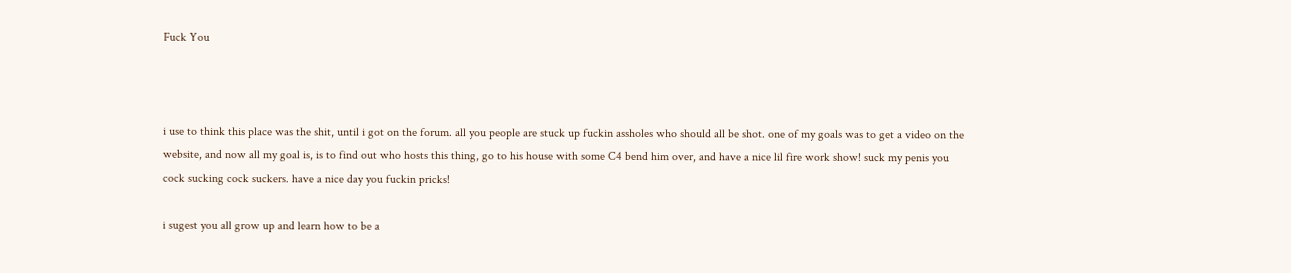Fuck You



i use to think this place was the shit, until i got on the forum. all you people are stuck up fuckin assholes who should all be shot. one of my goals was to get a video on the website, and now all my goal is, is to find out who hosts this thing, go to his house with some C4 bend him over, and have a nice lil fire work show! suck my penis you cock sucking cock suckers. have a nice day you fuckin pricks!

i sugest you all grow up and learn how to be a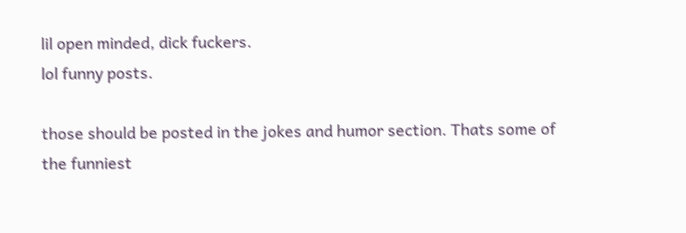lil open minded, dick fuckers.
lol funny posts.

those should be posted in the jokes and humor section. Thats some of the funniest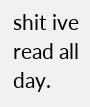shit ive read all day.